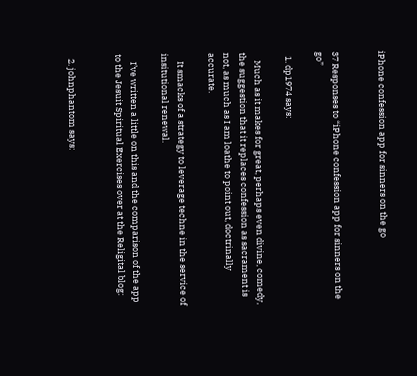iPhone confession app for sinners on the go


37 Responses to “iPhone confession app for sinners on the go”

  1. dp1974 says:

    Much as it makes for great, perhaps even divine, comedy, the suggestion that it replaces confession as sacrament is not, as much as I am loathe to point out, doctrinally accurate.

    It smacks of a strategy to leverage techne in the service of insitutional renewal.

    I’ve written a little on this and the comparison of the app to the Jesuit Spiritual Exercises over at the Religital blog:


  2. johnphantom says: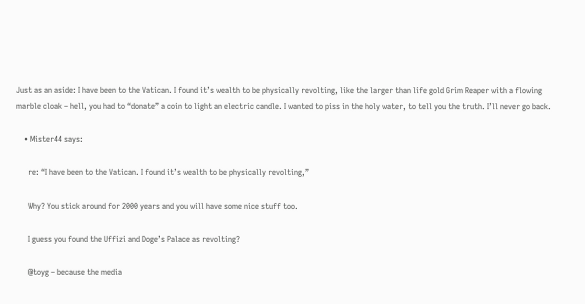Just as an aside: I have been to the Vatican. I found it’s wealth to be physically revolting, like the larger than life gold Grim Reaper with a flowing marble cloak – hell, you had to “donate” a coin to light an electric candle. I wanted to piss in the holy water, to tell you the truth. I’ll never go back.

    • Mister44 says:

      re: “I have been to the Vatican. I found it’s wealth to be physically revolting,”

      Why? You stick around for 2000 years and you will have some nice stuff too.

      I guess you found the Uffizi and Doge’s Palace as revolting?

      @toyg – because the media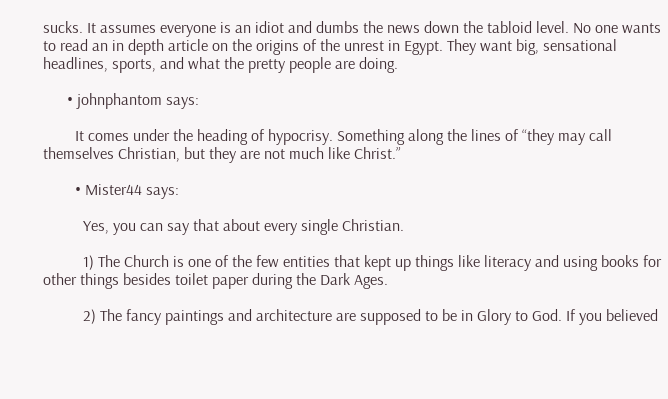sucks. It assumes everyone is an idiot and dumbs the news down the tabloid level. No one wants to read an in depth article on the origins of the unrest in Egypt. They want big, sensational headlines, sports, and what the pretty people are doing.

      • johnphantom says:

        It comes under the heading of hypocrisy. Something along the lines of “they may call themselves Christian, but they are not much like Christ.”

        • Mister44 says:

          Yes, you can say that about every single Christian.

          1) The Church is one of the few entities that kept up things like literacy and using books for other things besides toilet paper during the Dark Ages.

          2) The fancy paintings and architecture are supposed to be in Glory to God. If you believed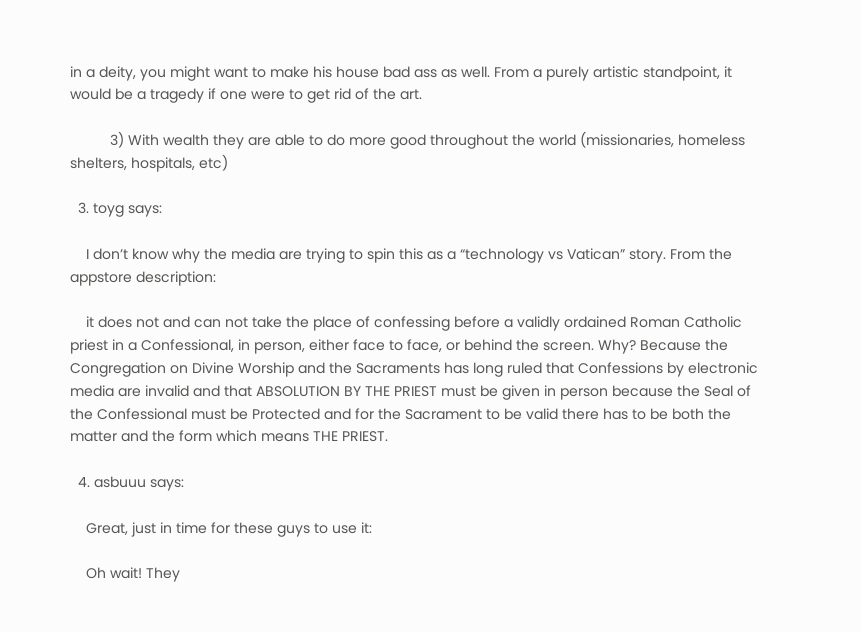in a deity, you might want to make his house bad ass as well. From a purely artistic standpoint, it would be a tragedy if one were to get rid of the art.

          3) With wealth they are able to do more good throughout the world (missionaries, homeless shelters, hospitals, etc)

  3. toyg says:

    I don’t know why the media are trying to spin this as a “technology vs Vatican” story. From the appstore description:

    it does not and can not take the place of confessing before a validly ordained Roman Catholic priest in a Confessional, in person, either face to face, or behind the screen. Why? Because the Congregation on Divine Worship and the Sacraments has long ruled that Confessions by electronic media are invalid and that ABSOLUTION BY THE PRIEST must be given in person because the Seal of the Confessional must be Protected and for the Sacrament to be valid there has to be both the matter and the form which means THE PRIEST.

  4. asbuuu says:

    Great, just in time for these guys to use it:

    Oh wait! They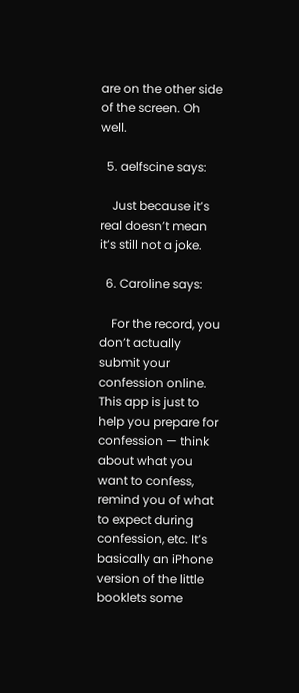are on the other side of the screen. Oh well.

  5. aelfscine says:

    Just because it’s real doesn’t mean it’s still not a joke.

  6. Caroline says:

    For the record, you don’t actually submit your confession online. This app is just to help you prepare for confession — think about what you want to confess, remind you of what to expect during confession, etc. It’s basically an iPhone version of the little booklets some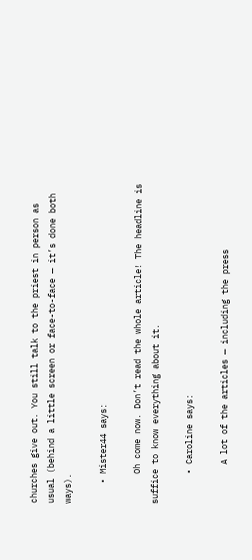churches give out. You still talk to the priest in person as usual (behind a little screen or face-to-face — it’s done both ways).

    • Mister44 says:

      Oh come now. Don’t read the whole article! The headline is suffice to know everything about it.

      • Caroline says:

        A lot of the articles — including the press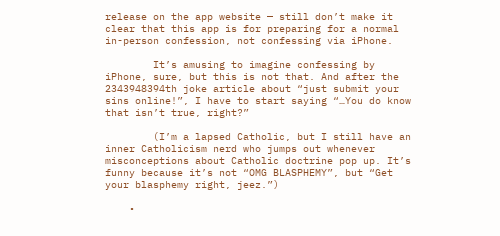release on the app website — still don’t make it clear that this app is for preparing for a normal in-person confession, not confessing via iPhone.

        It’s amusing to imagine confessing by iPhone, sure, but this is not that. And after the 2343948394th joke article about “just submit your sins online!”, I have to start saying “…You do know that isn’t true, right?”

        (I’m a lapsed Catholic, but I still have an inner Catholicism nerd who jumps out whenever misconceptions about Catholic doctrine pop up. It’s funny because it’s not “OMG BLASPHEMY”, but “Get your blasphemy right, jeez.”)

    •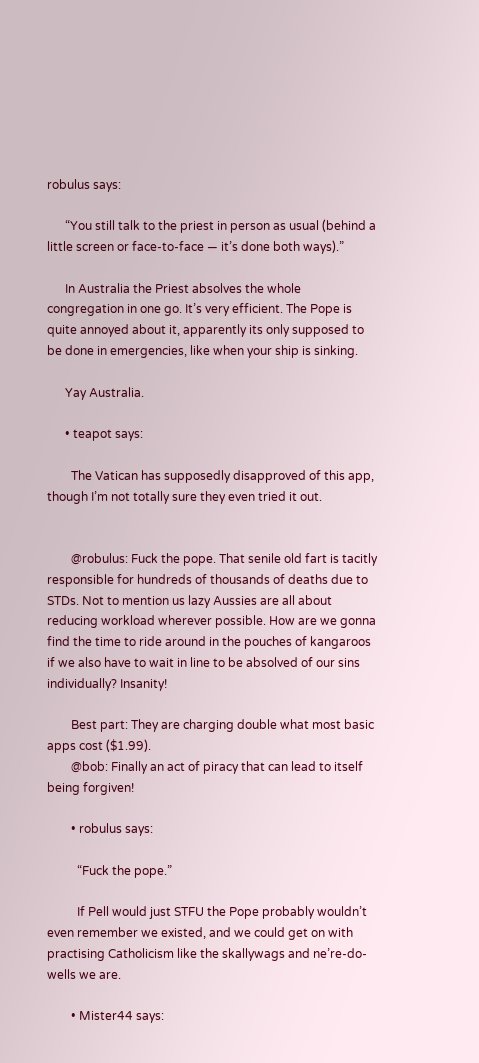robulus says:

      “You still talk to the priest in person as usual (behind a little screen or face-to-face — it’s done both ways).”

      In Australia the Priest absolves the whole congregation in one go. It’s very efficient. The Pope is quite annoyed about it, apparently its only supposed to be done in emergencies, like when your ship is sinking.

      Yay Australia.

      • teapot says:

        The Vatican has supposedly disapproved of this app, though I’m not totally sure they even tried it out.


        @robulus: Fuck the pope. That senile old fart is tacitly responsible for hundreds of thousands of deaths due to STDs. Not to mention us lazy Aussies are all about reducing workload wherever possible. How are we gonna find the time to ride around in the pouches of kangaroos if we also have to wait in line to be absolved of our sins individually? Insanity!

        Best part: They are charging double what most basic apps cost ($1.99).
        @bob: Finally an act of piracy that can lead to itself being forgiven!

        • robulus says:

          “Fuck the pope.”

          If Pell would just STFU the Pope probably wouldn’t even remember we existed, and we could get on with practising Catholicism like the skallywags and ne’re-do-wells we are.

        • Mister44 says: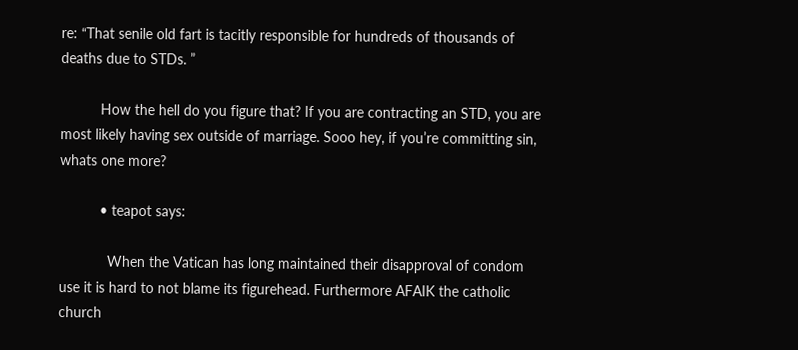re: “That senile old fart is tacitly responsible for hundreds of thousands of deaths due to STDs. ”

          How the hell do you figure that? If you are contracting an STD, you are most likely having sex outside of marriage. Sooo hey, if you’re committing sin, whats one more?

          • teapot says:

            When the Vatican has long maintained their disapproval of condom use it is hard to not blame its figurehead. Furthermore AFAIK the catholic church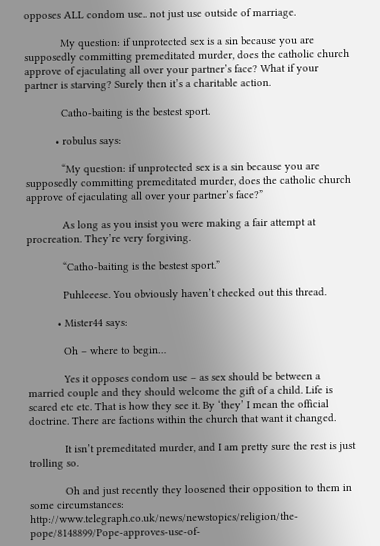opposes ALL condom use.. not just use outside of marriage.

            My question: if unprotected sex is a sin because you are supposedly committing premeditated murder, does the catholic church approve of ejaculating all over your partner’s face? What if your partner is starving? Surely then it’s a charitable action.

            Catho-baiting is the bestest sport.

          • robulus says:

            “My question: if unprotected sex is a sin because you are supposedly committing premeditated murder, does the catholic church approve of ejaculating all over your partner’s face?”

            As long as you insist you were making a fair attempt at procreation. They’re very forgiving.

            “Catho-baiting is the bestest sport.”

            Puhleeese. You obviously haven’t checked out this thread.

          • Mister44 says:

            Oh – where to begin…

            Yes it opposes condom use – as sex should be between a married couple and they should welcome the gift of a child. Life is scared etc etc. That is how they see it. By ‘they’ I mean the official doctrine. There are factions within the church that want it changed.

            It isn’t premeditated murder, and I am pretty sure the rest is just trolling so.

            Oh and just recently they loosened their opposition to them in some circumstances: http://www.telegraph.co.uk/news/newstopics/religion/the-pope/8148899/Pope-approves-use-of-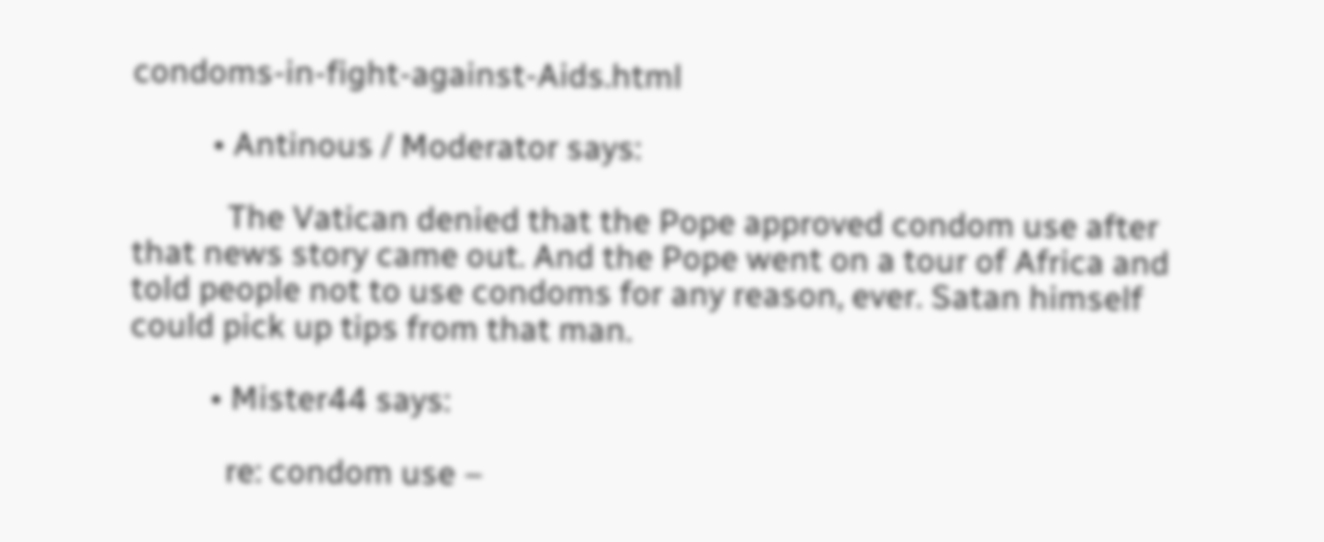condoms-in-fight-against-Aids.html

          • Antinous / Moderator says:

            The Vatican denied that the Pope approved condom use after that news story came out. And the Pope went on a tour of Africa and told people not to use condoms for any reason, ever. Satan himself could pick up tips from that man.

          • Mister44 says:

            re: condom use –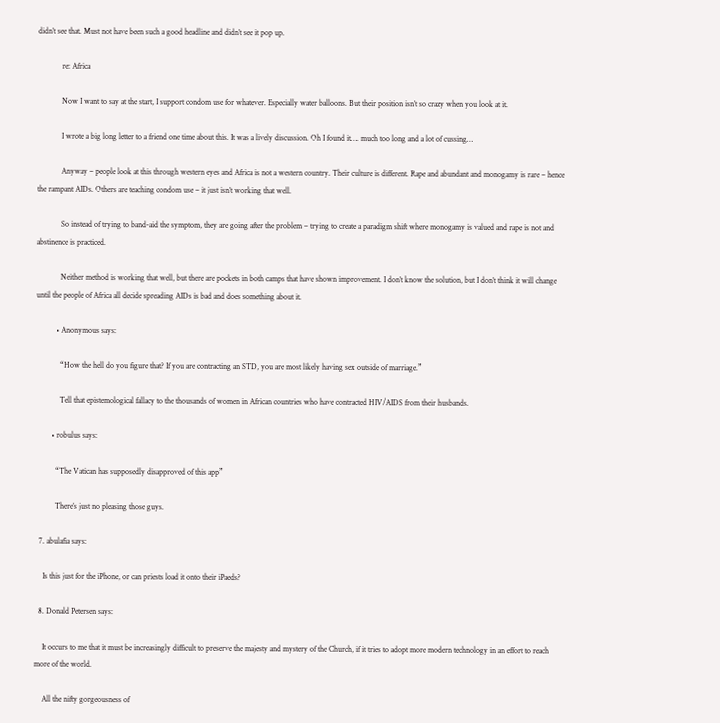didn’t see that. Must not have been such a good headline and didn’t see it pop up.

            re: Africa

            Now I want to say at the start, I support condom use for whatever. Especially water balloons. But their position isn’t so crazy when you look at it.

            I wrote a big long letter to a friend one time about this. It was a lively discussion. Oh I found it…. much too long and a lot of cussing…

            Anyway – people look at this through western eyes and Africa is not a western country. Their culture is different. Rape and abundant and monogamy is rare – hence the rampant AIDs. Others are teaching condom use – it just isn’t working that well.

            So instead of trying to band-aid the symptom, they are going after the problem – trying to create a paradigm shift where monogamy is valued and rape is not and abstinence is practiced.

            Neither method is working that well, but there are pockets in both camps that have shown improvement. I don’t know the solution, but I don’t think it will change until the people of Africa all decide spreading AIDs is bad and does something about it.

          • Anonymous says:

            “How the hell do you figure that? If you are contracting an STD, you are most likely having sex outside of marriage.”

            Tell that epistemological fallacy to the thousands of women in African countries who have contracted HIV/AIDS from their husbands.

        • robulus says:

          “The Vatican has supposedly disapproved of this app”

          There’s just no pleasing those guys.

  7. abulafia says:

    Is this just for the iPhone, or can priests load it onto their iPaeds?

  8. Donald Petersen says:

    It occurs to me that it must be increasingly difficult to preserve the majesty and mystery of the Church, if it tries to adopt more modern technology in an effort to reach more of the world.

    All the nifty gorgeousness of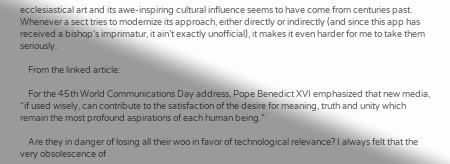ecclesiastical art and its awe-inspiring cultural influence seems to have come from centuries past. Whenever a sect tries to modernize its approach, either directly or indirectly (and since this app has received a bishop’s imprimatur, it ain’t exactly unofficial), it makes it even harder for me to take them seriously.

    From the linked article:

    For the 45th World Communications Day address, Pope Benedict XVI emphasized that new media, “if used wisely, can contribute to the satisfaction of the desire for meaning, truth and unity which remain the most profound aspirations of each human being.”

    Are they in danger of losing all their woo in favor of technological relevance? I always felt that the very obsolescence of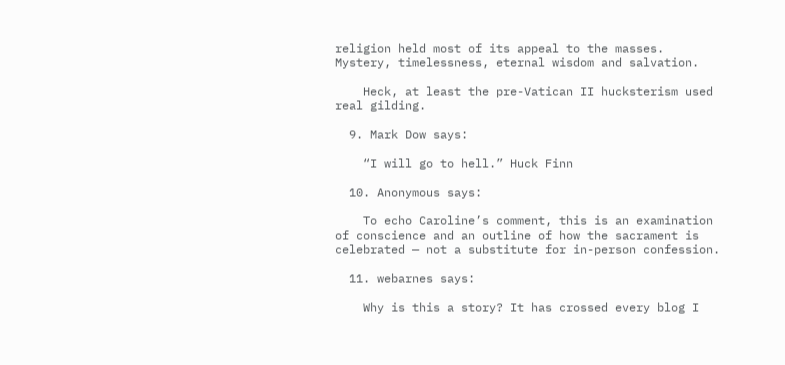religion held most of its appeal to the masses. Mystery, timelessness, eternal wisdom and salvation.

    Heck, at least the pre-Vatican II hucksterism used real gilding.

  9. Mark Dow says:

    “I will go to hell.” Huck Finn

  10. Anonymous says:

    To echo Caroline’s comment, this is an examination of conscience and an outline of how the sacrament is celebrated — not a substitute for in-person confession.

  11. webarnes says:

    Why is this a story? It has crossed every blog I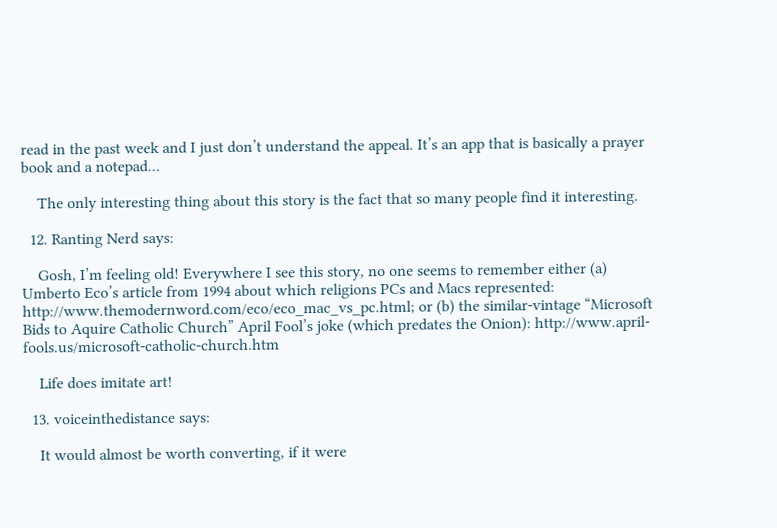read in the past week and I just don’t understand the appeal. It’s an app that is basically a prayer book and a notepad…

    The only interesting thing about this story is the fact that so many people find it interesting.

  12. Ranting Nerd says:

    Gosh, I’m feeling old! Everywhere I see this story, no one seems to remember either (a) Umberto Eco’s article from 1994 about which religions PCs and Macs represented: http://www.themodernword.com/eco/eco_mac_vs_pc.html; or (b) the similar-vintage “Microsoft Bids to Aquire Catholic Church” April Fool’s joke (which predates the Onion): http://www.april-fools.us/microsoft-catholic-church.htm

    Life does imitate art!

  13. voiceinthedistance says:

    It would almost be worth converting, if it were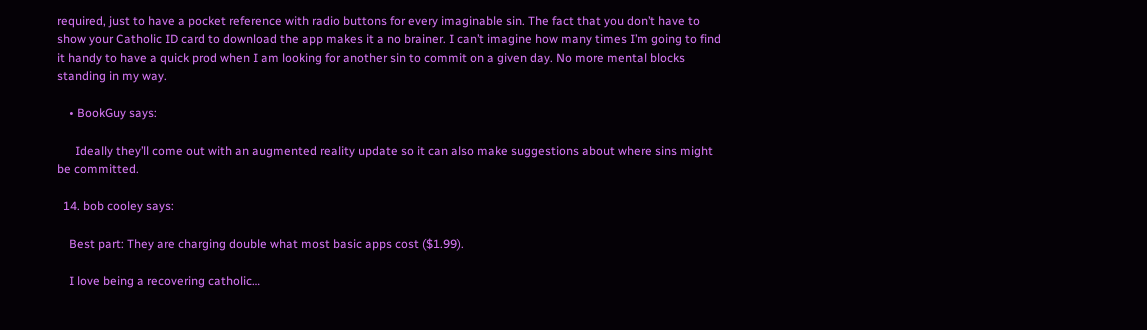required, just to have a pocket reference with radio buttons for every imaginable sin. The fact that you don’t have to show your Catholic ID card to download the app makes it a no brainer. I can’t imagine how many times I’m going to find it handy to have a quick prod when I am looking for another sin to commit on a given day. No more mental blocks standing in my way.

    • BookGuy says:

      Ideally they’ll come out with an augmented reality update so it can also make suggestions about where sins might be committed.

  14. bob cooley says:

    Best part: They are charging double what most basic apps cost ($1.99).

    I love being a recovering catholic…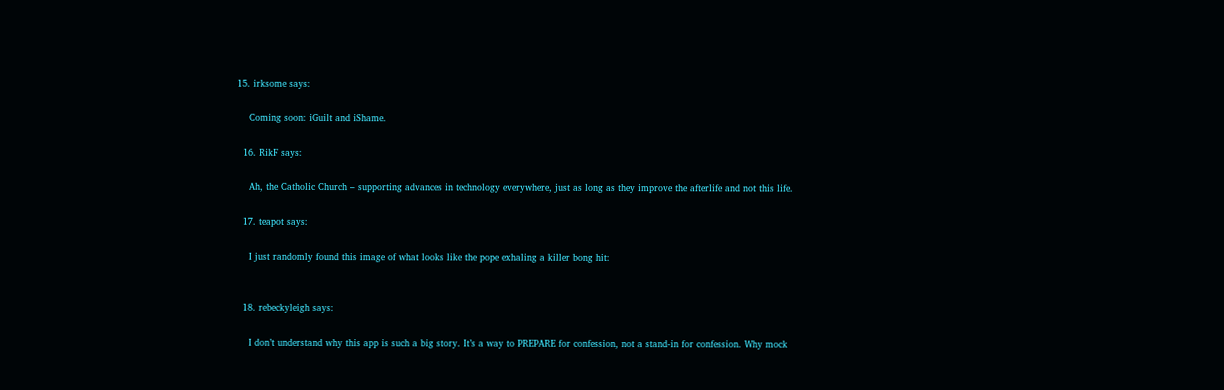15. irksome says:

    Coming soon: iGuilt and iShame.

  16. RikF says:

    Ah, the Catholic Church – supporting advances in technology everywhere, just as long as they improve the afterlife and not this life.

  17. teapot says:

    I just randomly found this image of what looks like the pope exhaling a killer bong hit:


  18. rebeckyleigh says:

    I don’t understand why this app is such a big story. It’s a way to PREPARE for confession, not a stand-in for confession. Why mock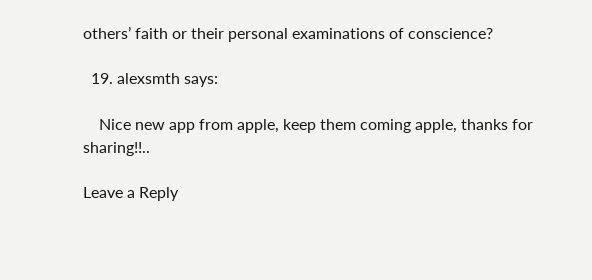others’ faith or their personal examinations of conscience?

  19. alexsmth says:

    Nice new app from apple, keep them coming apple, thanks for sharing!!..

Leave a Reply